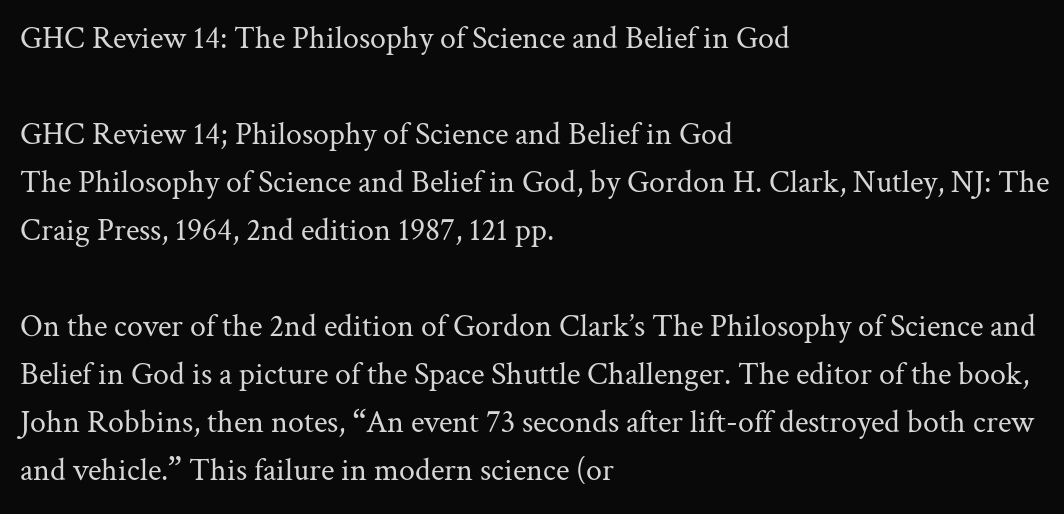GHC Review 14: The Philosophy of Science and Belief in God

GHC Review 14; Philosophy of Science and Belief in God
The Philosophy of Science and Belief in God, by Gordon H. Clark, Nutley, NJ: The Craig Press, 1964, 2nd edition 1987, 121 pp.

On the cover of the 2nd edition of Gordon Clark’s The Philosophy of Science and Belief in God is a picture of the Space Shuttle Challenger. The editor of the book, John Robbins, then notes, “An event 73 seconds after lift-off destroyed both crew and vehicle.” This failure in modern science (or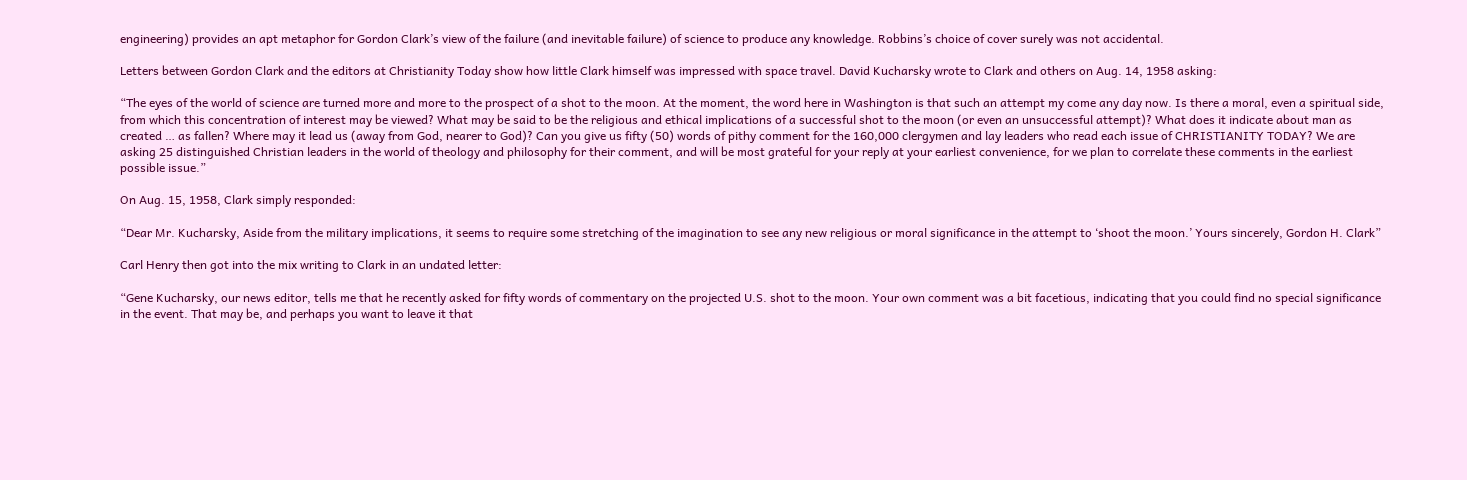engineering) provides an apt metaphor for Gordon Clark’s view of the failure (and inevitable failure) of science to produce any knowledge. Robbins’s choice of cover surely was not accidental.

Letters between Gordon Clark and the editors at Christianity Today show how little Clark himself was impressed with space travel. David Kucharsky wrote to Clark and others on Aug. 14, 1958 asking:

“The eyes of the world of science are turned more and more to the prospect of a shot to the moon. At the moment, the word here in Washington is that such an attempt my come any day now. Is there a moral, even a spiritual side, from which this concentration of interest may be viewed? What may be said to be the religious and ethical implications of a successful shot to the moon (or even an unsuccessful attempt)? What does it indicate about man as created … as fallen? Where may it lead us (away from God, nearer to God)? Can you give us fifty (50) words of pithy comment for the 160,000 clergymen and lay leaders who read each issue of CHRISTIANITY TODAY? We are asking 25 distinguished Christian leaders in the world of theology and philosophy for their comment, and will be most grateful for your reply at your earliest convenience, for we plan to correlate these comments in the earliest possible issue.”

On Aug. 15, 1958, Clark simply responded:

“Dear Mr. Kucharsky, Aside from the military implications, it seems to require some stretching of the imagination to see any new religious or moral significance in the attempt to ‘shoot the moon.’ Yours sincerely, Gordon H. Clark”

Carl Henry then got into the mix writing to Clark in an undated letter:

“Gene Kucharsky, our news editor, tells me that he recently asked for fifty words of commentary on the projected U.S. shot to the moon. Your own comment was a bit facetious, indicating that you could find no special significance in the event. That may be, and perhaps you want to leave it that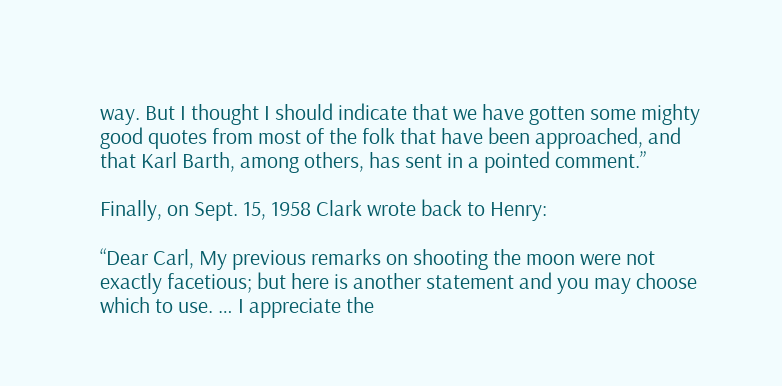way. But I thought I should indicate that we have gotten some mighty good quotes from most of the folk that have been approached, and that Karl Barth, among others, has sent in a pointed comment.”

Finally, on Sept. 15, 1958 Clark wrote back to Henry:

“Dear Carl, My previous remarks on shooting the moon were not exactly facetious; but here is another statement and you may choose which to use. … I appreciate the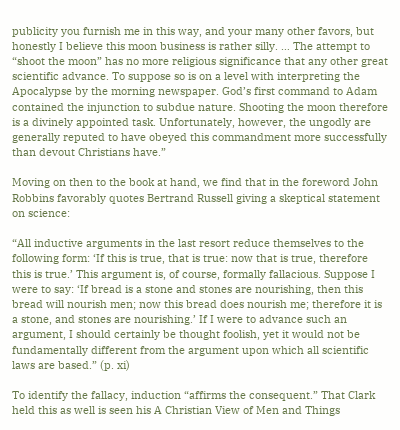publicity you furnish me in this way, and your many other favors, but honestly I believe this moon business is rather silly. … The attempt to “shoot the moon” has no more religious significance that any other great scientific advance. To suppose so is on a level with interpreting the Apocalypse by the morning newspaper. God’s first command to Adam contained the injunction to subdue nature. Shooting the moon therefore is a divinely appointed task. Unfortunately, however, the ungodly are generally reputed to have obeyed this commandment more successfully than devout Christians have.”

Moving on then to the book at hand, we find that in the foreword John Robbins favorably quotes Bertrand Russell giving a skeptical statement on science:

“All inductive arguments in the last resort reduce themselves to the following form: ‘If this is true, that is true: now that is true, therefore this is true.’ This argument is, of course, formally fallacious. Suppose I were to say: ‘If bread is a stone and stones are nourishing, then this bread will nourish men; now this bread does nourish me; therefore it is a stone, and stones are nourishing.’ If I were to advance such an argument, I should certainly be thought foolish, yet it would not be fundamentally different from the argument upon which all scientific laws are based.” (p. xi)

To identify the fallacy, induction “affirms the consequent.” That Clark held this as well is seen his A Christian View of Men and Things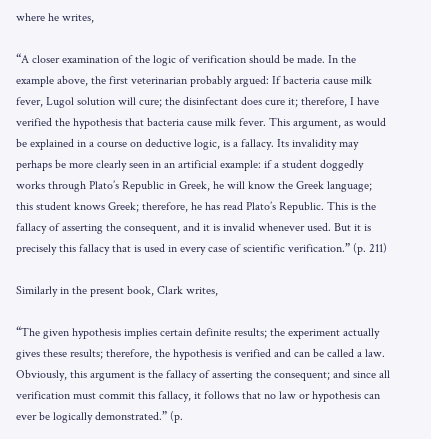where he writes,

“A closer examination of the logic of verification should be made. In the example above, the first veterinarian probably argued: If bacteria cause milk fever, Lugol solution will cure; the disinfectant does cure it; therefore, I have verified the hypothesis that bacteria cause milk fever. This argument, as would be explained in a course on deductive logic, is a fallacy. Its invalidity may perhaps be more clearly seen in an artificial example: if a student doggedly works through Plato’s Republic in Greek, he will know the Greek language; this student knows Greek; therefore, he has read Plato’s Republic. This is the fallacy of asserting the consequent, and it is invalid whenever used. But it is precisely this fallacy that is used in every case of scientific verification.” (p. 211)

Similarly in the present book, Clark writes,

“The given hypothesis implies certain definite results; the experiment actually gives these results; therefore, the hypothesis is verified and can be called a law. Obviously, this argument is the fallacy of asserting the consequent; and since all verification must commit this fallacy, it follows that no law or hypothesis can ever be logically demonstrated.” (p.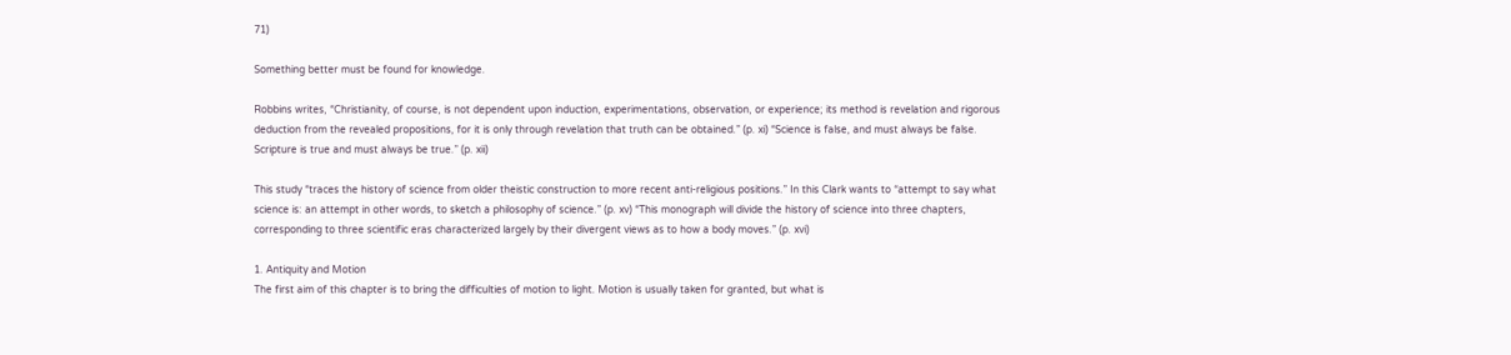71)

Something better must be found for knowledge.

Robbins writes, “Christianity, of course, is not dependent upon induction, experimentations, observation, or experience; its method is revelation and rigorous deduction from the revealed propositions, for it is only through revelation that truth can be obtained.” (p. xi) “Science is false, and must always be false. Scripture is true and must always be true.” (p. xii)

This study “traces the history of science from older theistic construction to more recent anti-religious positions.” In this Clark wants to “attempt to say what science is: an attempt in other words, to sketch a philosophy of science.” (p. xv) “This monograph will divide the history of science into three chapters, corresponding to three scientific eras characterized largely by their divergent views as to how a body moves.” (p. xvi)

1. Antiquity and Motion
The first aim of this chapter is to bring the difficulties of motion to light. Motion is usually taken for granted, but what is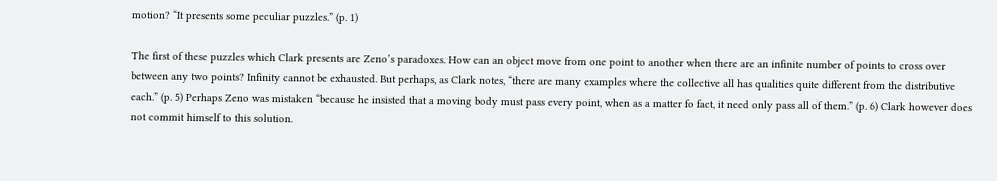motion? “It presents some peculiar puzzles.” (p. 1)

The first of these puzzles which Clark presents are Zeno’s paradoxes. How can an object move from one point to another when there are an infinite number of points to cross over between any two points? Infinity cannot be exhausted. But perhaps, as Clark notes, “there are many examples where the collective all has qualities quite different from the distributive each.” (p. 5) Perhaps Zeno was mistaken “because he insisted that a moving body must pass every point, when as a matter fo fact, it need only pass all of them.” (p. 6) Clark however does not commit himself to this solution.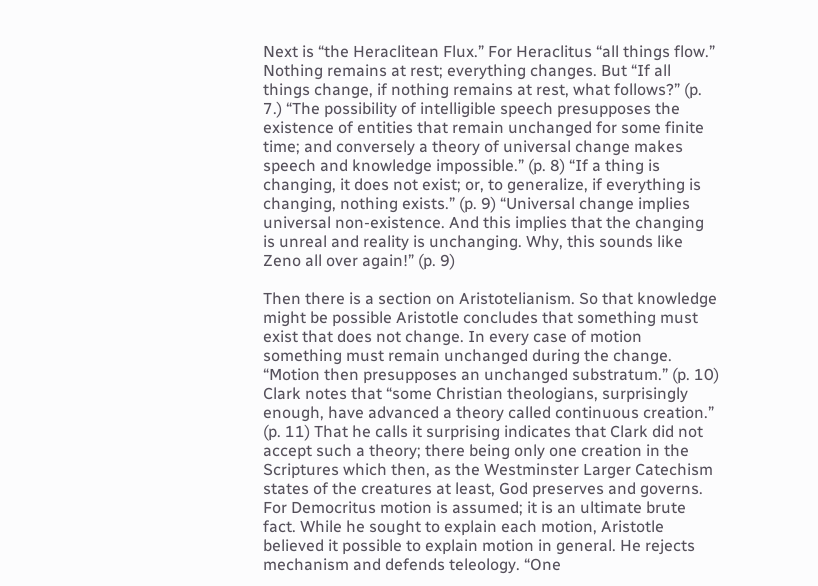Next is “the Heraclitean Flux.” For Heraclitus “all things flow.” Nothing remains at rest; everything changes. But “If all things change, if nothing remains at rest, what follows?” (p. 7.) “The possibility of intelligible speech presupposes the existence of entities that remain unchanged for some finite time; and conversely a theory of universal change makes speech and knowledge impossible.” (p. 8) “If a thing is changing, it does not exist; or, to generalize, if everything is changing, nothing exists.” (p. 9) “Universal change implies universal non-existence. And this implies that the changing is unreal and reality is unchanging. Why, this sounds like Zeno all over again!” (p. 9)

Then there is a section on Aristotelianism. So that knowledge might be possible Aristotle concludes that something must exist that does not change. In every case of motion something must remain unchanged during the change. “Motion then presupposes an unchanged substratum.” (p. 10) Clark notes that “some Christian theologians, surprisingly enough, have advanced a theory called continuous creation.” (p. 11) That he calls it surprising indicates that Clark did not accept such a theory; there being only one creation in the Scriptures which then, as the Westminster Larger Catechism states of the creatures at least, God preserves and governs. For Democritus motion is assumed; it is an ultimate brute fact. While he sought to explain each motion, Aristotle believed it possible to explain motion in general. He rejects mechanism and defends teleology. “One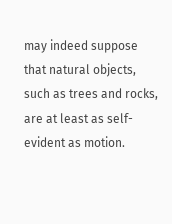may indeed suppose that natural objects, such as trees and rocks, are at least as self-evident as motion.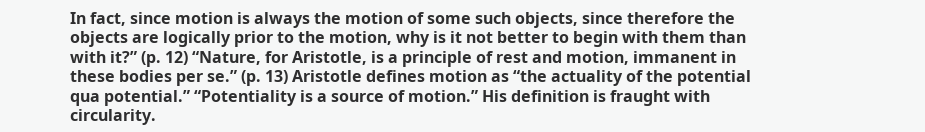In fact, since motion is always the motion of some such objects, since therefore the objects are logically prior to the motion, why is it not better to begin with them than with it?” (p. 12) “Nature, for Aristotle, is a principle of rest and motion, immanent in these bodies per se.” (p. 13) Aristotle defines motion as “the actuality of the potential qua potential.” “Potentiality is a source of motion.” His definition is fraught with circularity.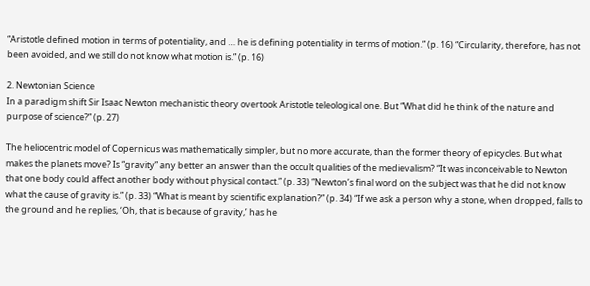“Aristotle defined motion in terms of potentiality, and … he is defining potentiality in terms of motion.” (p. 16) “Circularity, therefore, has not been avoided, and we still do not know what motion is.” (p. 16)

2. Newtonian Science
In a paradigm shift Sir Isaac Newton mechanistic theory overtook Aristotle teleological one. But “What did he think of the nature and purpose of science?” (p. 27)

The heliocentric model of Copernicus was mathematically simpler, but no more accurate, than the former theory of epicycles. But what makes the planets move? Is “gravity” any better an answer than the occult qualities of the medievalism? “It was inconceivable to Newton that one body could affect another body without physical contact.” (p. 33) “Newton’s final word on the subject was that he did not know what the cause of gravity is.” (p. 33) “What is meant by scientific explanation?” (p. 34) “If we ask a person why a stone, when dropped, falls to the ground and he replies, ‘Oh, that is because of gravity,’ has he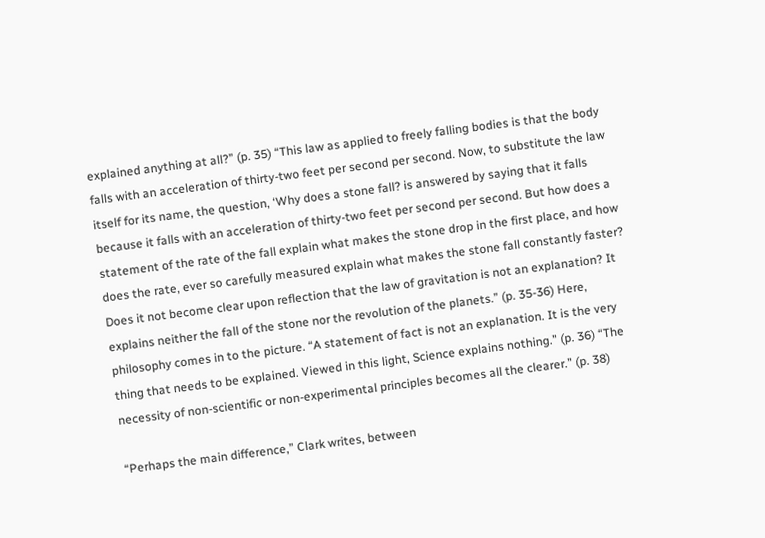explained anything at all?” (p. 35) “This law as applied to freely falling bodies is that the body falls with an acceleration of thirty-two feet per second per second. Now, to substitute the law itself for its name, the question, ‘Why does a stone fall? is answered by saying that it falls because it falls with an acceleration of thirty-two feet per second per second. But how does a statement of the rate of the fall explain what makes the stone drop in the first place, and how does the rate, ever so carefully measured explain what makes the stone fall constantly faster? Does it not become clear upon reflection that the law of gravitation is not an explanation? It explains neither the fall of the stone nor the revolution of the planets.” (p. 35-36) Here, philosophy comes in to the picture. “A statement of fact is not an explanation. It is the very thing that needs to be explained. Viewed in this light, Science explains nothing.” (p. 36) “The necessity of non-scientific or non-experimental principles becomes all the clearer.” (p. 38)

“Perhaps the main difference,” Clark writes, between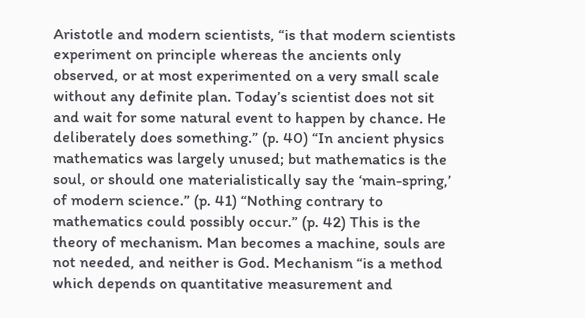Aristotle and modern scientists, “is that modern scientists experiment on principle whereas the ancients only observed, or at most experimented on a very small scale without any definite plan. Today’s scientist does not sit and wait for some natural event to happen by chance. He deliberately does something.” (p. 40) “In ancient physics mathematics was largely unused; but mathematics is the soul, or should one materialistically say the ‘main-spring,’ of modern science.” (p. 41) “Nothing contrary to mathematics could possibly occur.” (p. 42) This is the theory of mechanism. Man becomes a machine, souls are not needed, and neither is God. Mechanism “is a method which depends on quantitative measurement and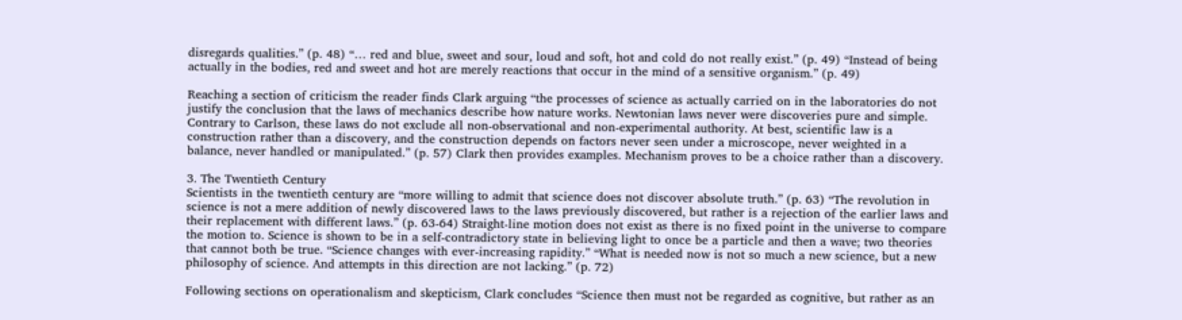disregards qualities.” (p. 48) “… red and blue, sweet and sour, loud and soft, hot and cold do not really exist.” (p. 49) “Instead of being actually in the bodies, red and sweet and hot are merely reactions that occur in the mind of a sensitive organism.” (p. 49)

Reaching a section of criticism the reader finds Clark arguing “the processes of science as actually carried on in the laboratories do not justify the conclusion that the laws of mechanics describe how nature works. Newtonian laws never were discoveries pure and simple. Contrary to Carlson, these laws do not exclude all non-observational and non-experimental authority. At best, scientific law is a construction rather than a discovery, and the construction depends on factors never seen under a microscope, never weighted in a balance, never handled or manipulated.” (p. 57) Clark then provides examples. Mechanism proves to be a choice rather than a discovery.

3. The Twentieth Century
Scientists in the twentieth century are “more willing to admit that science does not discover absolute truth.” (p. 63) “The revolution in science is not a mere addition of newly discovered laws to the laws previously discovered, but rather is a rejection of the earlier laws and their replacement with different laws.” (p. 63-64) Straight-line motion does not exist as there is no fixed point in the universe to compare the motion to. Science is shown to be in a self-contradictory state in believing light to once be a particle and then a wave; two theories that cannot both be true. “Science changes with ever-increasing rapidity.” “What is needed now is not so much a new science, but a new philosophy of science. And attempts in this direction are not lacking.” (p. 72)

Following sections on operationalism and skepticism, Clark concludes “Science then must not be regarded as cognitive, but rather as an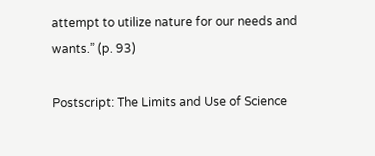attempt to utilize nature for our needs and wants.” (p. 93)

Postscript: The Limits and Use of Science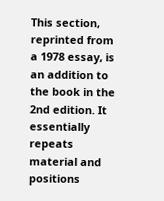This section, reprinted from a 1978 essay, is an addition to the book in the 2nd edition. It essentially repeats material and positions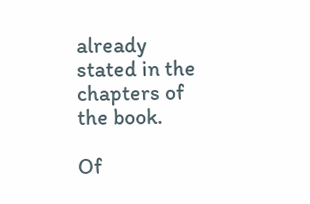already stated in the chapters of the book.

Of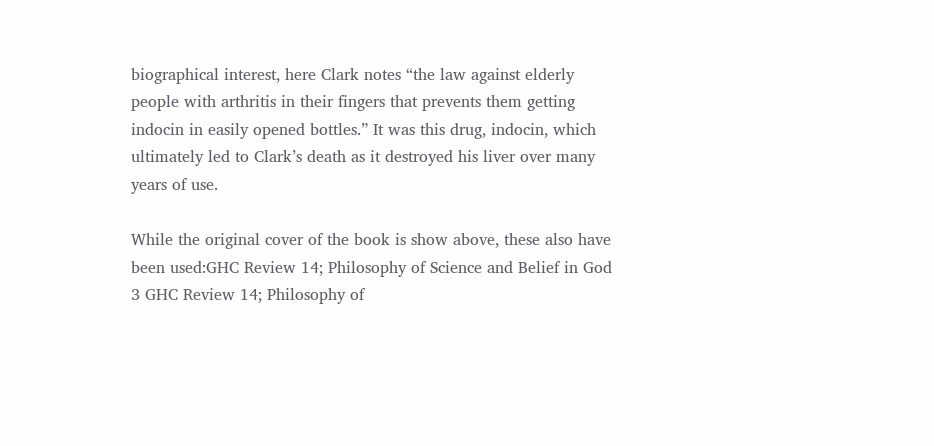biographical interest, here Clark notes “the law against elderly people with arthritis in their fingers that prevents them getting indocin in easily opened bottles.” It was this drug, indocin, which ultimately led to Clark’s death as it destroyed his liver over many years of use.

While the original cover of the book is show above, these also have been used:GHC Review 14; Philosophy of Science and Belief in God 3 GHC Review 14; Philosophy of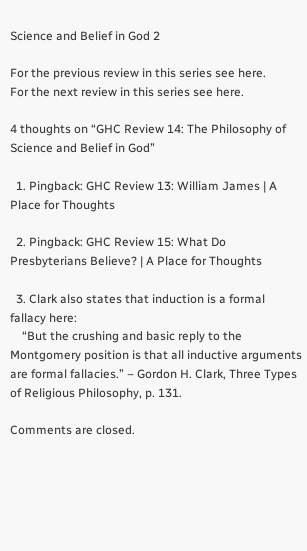Science and Belief in God 2

For the previous review in this series see here.
For the next review in this series see here.

4 thoughts on “GHC Review 14: The Philosophy of Science and Belief in God”

  1. Pingback: GHC Review 13: William James | A Place for Thoughts

  2. Pingback: GHC Review 15: What Do Presbyterians Believe? | A Place for Thoughts

  3. Clark also states that induction is a formal fallacy here:
    “But the crushing and basic reply to the Montgomery position is that all inductive arguments are formal fallacies.” – Gordon H. Clark, Three Types of Religious Philosophy, p. 131.

Comments are closed.